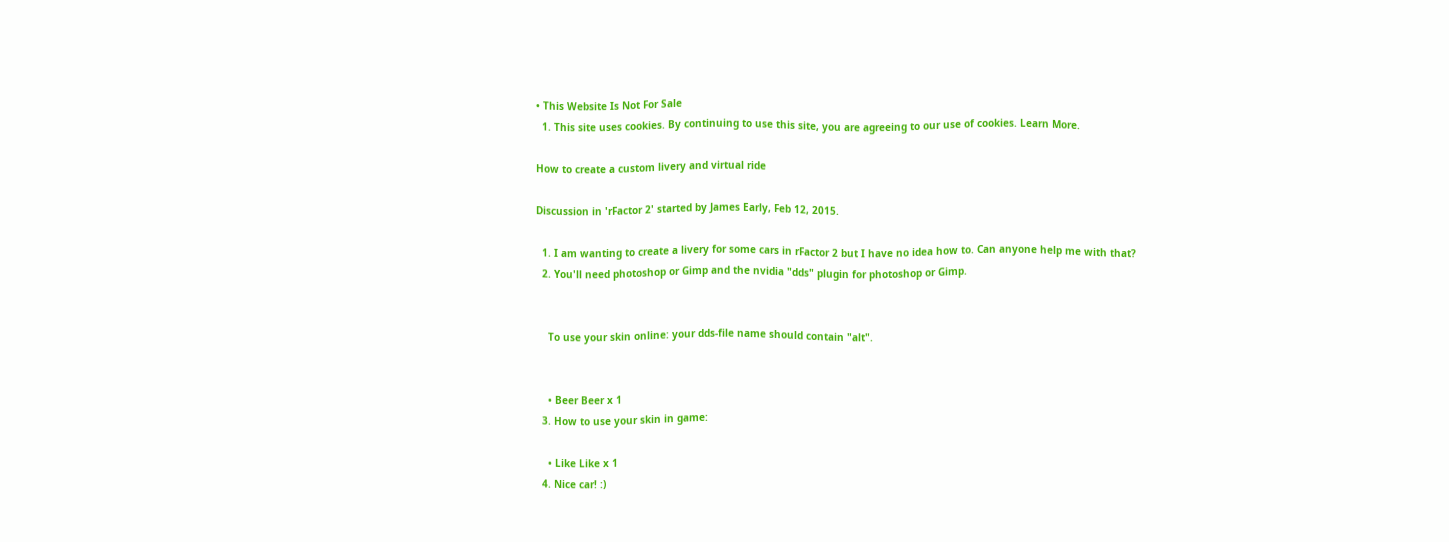• This Website Is Not For Sale
  1. This site uses cookies. By continuing to use this site, you are agreeing to our use of cookies. Learn More.

How to create a custom livery and virtual ride

Discussion in 'rFactor 2' started by James Early, Feb 12, 2015.

  1. I am wanting to create a livery for some cars in rFactor 2 but I have no idea how to. Can anyone help me with that?
  2. You'll need photoshop or Gimp and the nvidia "dds" plugin for photoshop or Gimp.


    To use your skin online: your dds-file name should contain "alt".


    • Beer Beer x 1
  3. How to use your skin in game:

    • Like Like x 1
  4. Nice car! :)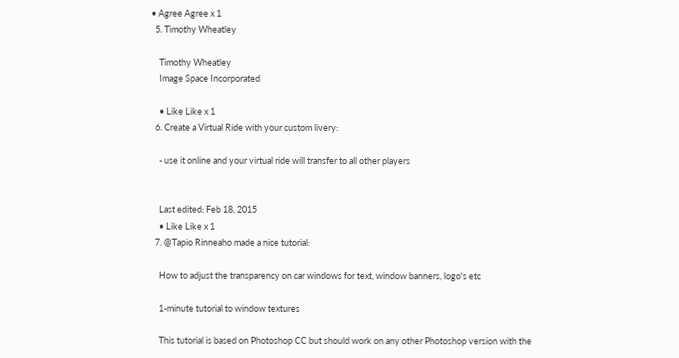• Agree Agree x 1
  5. Timothy Wheatley

    Timothy Wheatley
    Image Space Incorporated

    • Like Like x 1
  6. Create a Virtual Ride with your custom livery:

    - use it online and your virtual ride will transfer to all other players


    Last edited: Feb 18, 2015
    • Like Like x 1
  7. @Tapio Rinneaho made a nice tutorial:

    How to adjust the transparency on car windows for text, window banners, logo's etc

    1-minute tutorial to window textures

    This tutorial is based on Photoshop CC but should work on any other Photoshop version with the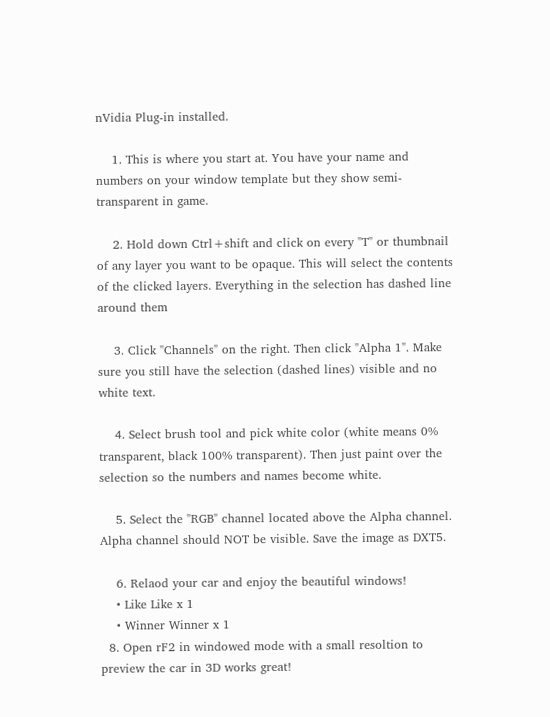nVidia Plug-in installed.

    1. This is where you start at. You have your name and numbers on your window template but they show semi-transparent in game.

    2. Hold down Ctrl+shift and click on every "T" or thumbnail of any layer you want to be opaque. This will select the contents of the clicked layers. Everything in the selection has dashed line around them

    3. Click "Channels" on the right. Then click "Alpha 1". Make sure you still have the selection (dashed lines) visible and no white text.

    4. Select brush tool and pick white color (white means 0% transparent, black 100% transparent). Then just paint over the selection so the numbers and names become white.

    5. Select the "RGB" channel located above the Alpha channel. Alpha channel should NOT be visible. Save the image as DXT5.

    6. Relaod your car and enjoy the beautiful windows!
    • Like Like x 1
    • Winner Winner x 1
  8. Open rF2 in windowed mode with a small resoltion to preview the car in 3D works great!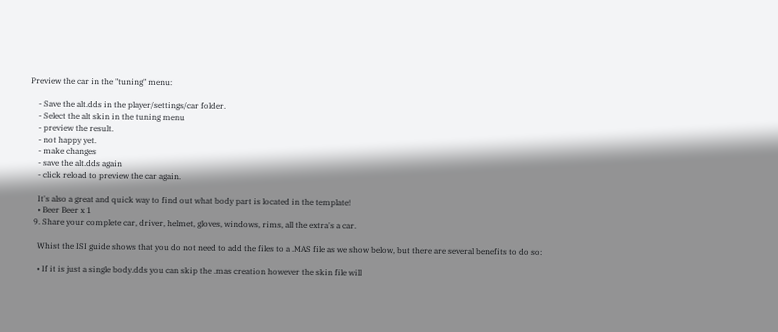Preview the car in the "tuning" menu:

    - Save the alt.dds in the player/settings/car folder.
    - Select the alt skin in the tuning menu
    - preview the result.
    - not happy yet.
    - make changes
    - save the alt.dds again
    - click reload to preview the car again.

    It's also a great and quick way to find out what body part is located in the template!
    • Beer Beer x 1
  9. Share your complete car, driver, helmet, gloves, windows, rims, all the extra's a car.

    Whist the ISI guide shows that you do not need to add the files to a .MAS file as we show below, but there are several benefits to do so:

    • If it is just a single body.dds you can skip the .mas creation however the skin file will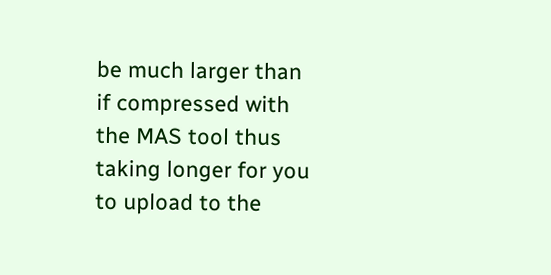be much larger than if compressed with the MAS tool thus taking longer for you to upload to the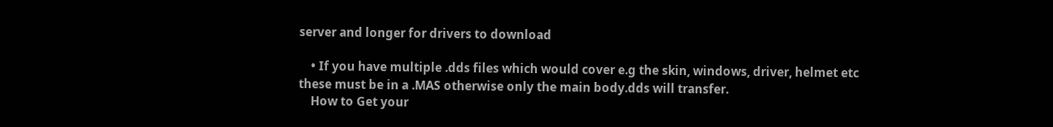server and longer for drivers to download

    • If you have multiple .dds files which would cover e.g the skin, windows, driver, helmet etc these must be in a .MAS otherwise only the main body.dds will transfer.
    How to Get your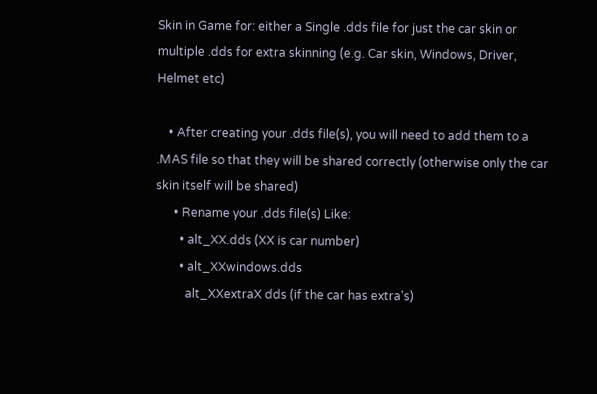Skin in Game for: either a Single .dds file for just the car skin or multiple .dds for extra skinning (e.g. Car skin, Windows, Driver, Helmet etc)

    • After creating your .dds file(s), you will need to add them to a .MAS file so that they will be shared correctly (otherwise only the car skin itself will be shared)
      • Rename your .dds file(s) Like:
        • alt_XX.dds (XX is car number)
        • alt_XXwindows.dds
          alt_XXextraX dds (if the car has extra's)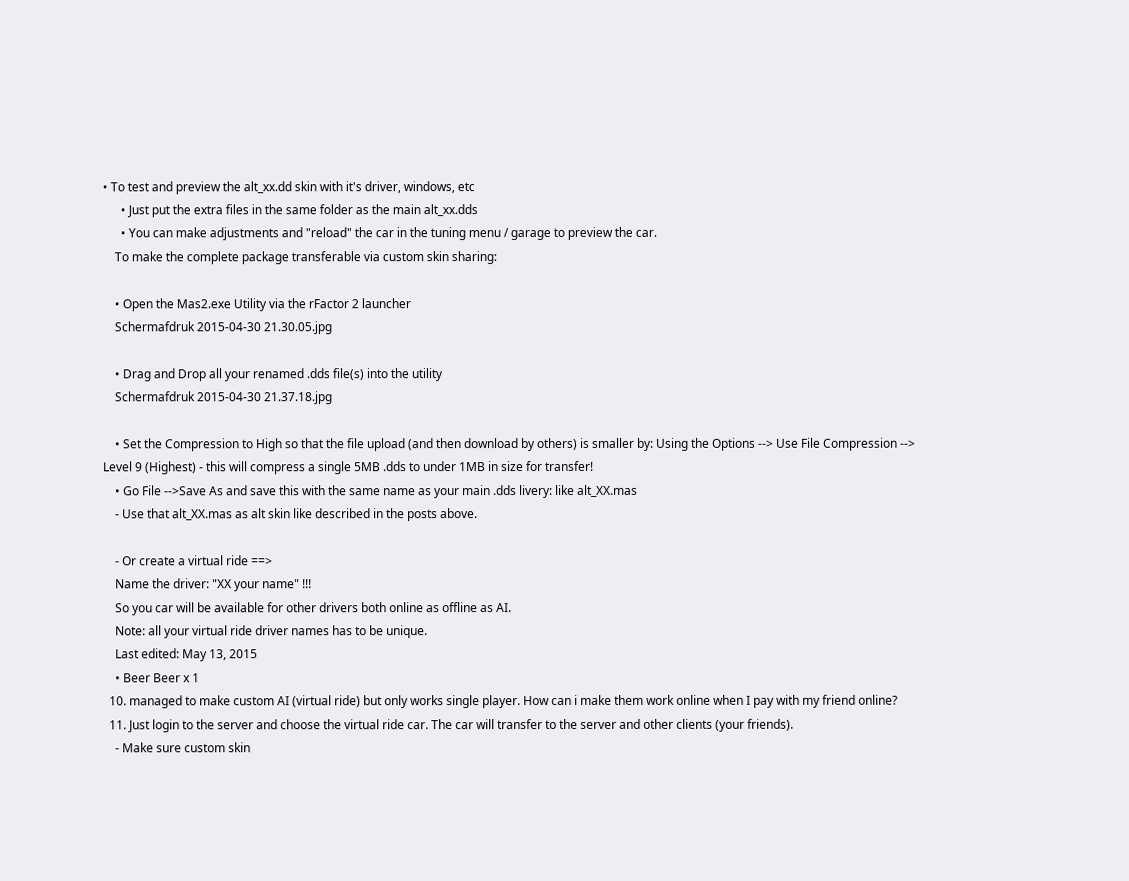• To test and preview the alt_xx.dd skin with it's driver, windows, etc
      • Just put the extra files in the same folder as the main alt_xx.dds
      • You can make adjustments and "reload" the car in the tuning menu / garage to preview the car.
    To make the complete package transferable via custom skin sharing:

    • Open the Mas2.exe Utility via the rFactor 2 launcher
    Schermafdruk 2015-04-30 21.30.05.jpg

    • Drag and Drop all your renamed .dds file(s) into the utility
    Schermafdruk 2015-04-30 21.37.18.jpg

    • Set the Compression to High so that the file upload (and then download by others) is smaller by: Using the Options --> Use File Compression --> Level 9 (Highest) - this will compress a single 5MB .dds to under 1MB in size for transfer!
    • Go File -->Save As and save this with the same name as your main .dds livery: like alt_XX.mas
    - Use that alt_XX.mas as alt skin like described in the posts above.

    - Or create a virtual ride ==>
    Name the driver: "XX your name" !!!
    So you car will be available for other drivers both online as offline as AI.
    Note: all your virtual ride driver names has to be unique.
    Last edited: May 13, 2015
    • Beer Beer x 1
  10. managed to make custom AI (virtual ride) but only works single player. How can i make them work online when I pay with my friend online?
  11. Just login to the server and choose the virtual ride car. The car will transfer to the server and other clients (your friends).
    - Make sure custom skin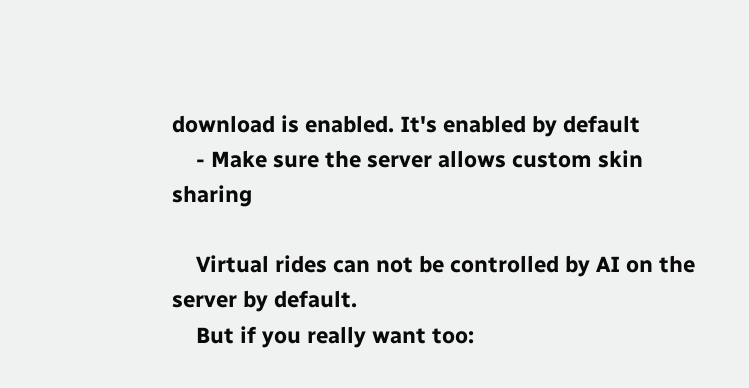download is enabled. It's enabled by default
    - Make sure the server allows custom skin sharing

    Virtual rides can not be controlled by AI on the server by default.
    But if you really want too: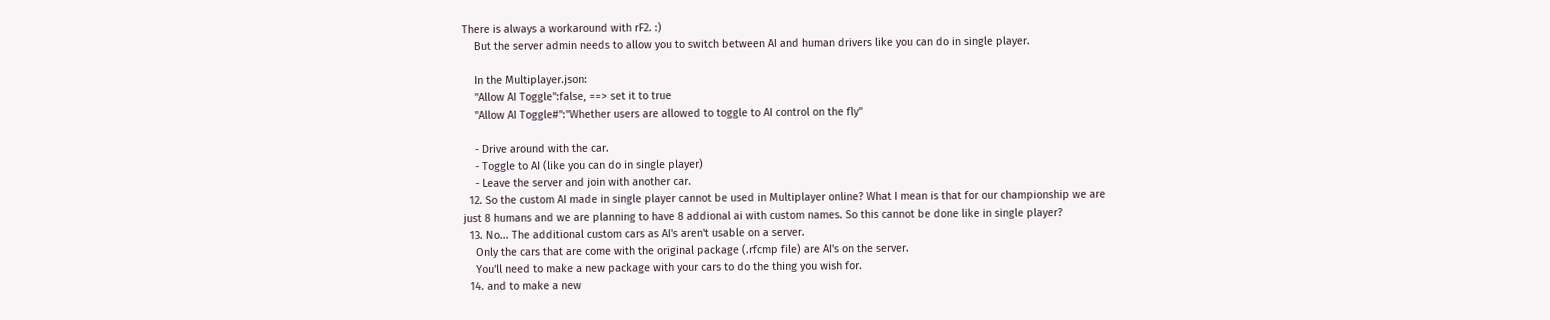There is always a workaround with rF2. :)
    But the server admin needs to allow you to switch between AI and human drivers like you can do in single player.

    In the Multiplayer.json:
    "Allow AI Toggle":false, ==> set it to true
    "Allow AI Toggle#":"Whether users are allowed to toggle to AI control on the fly"

    - Drive around with the car.
    - Toggle to AI (like you can do in single player)
    - Leave the server and join with another car.
  12. So the custom AI made in single player cannot be used in Multiplayer online? What I mean is that for our championship we are just 8 humans and we are planning to have 8 addional ai with custom names. So this cannot be done like in single player?
  13. No... The additional custom cars as AI's aren't usable on a server.
    Only the cars that are come with the original package (.rfcmp file) are AI's on the server.
    You'll need to make a new package with your cars to do the thing you wish for.
  14. and to make a new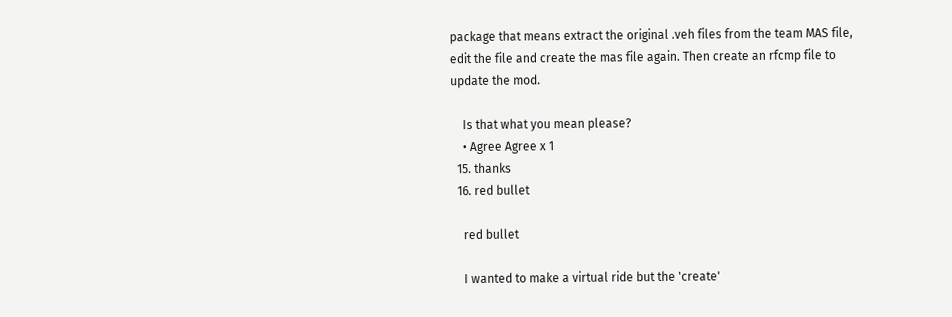package that means extract the original .veh files from the team MAS file, edit the file and create the mas file again. Then create an rfcmp file to update the mod.

    Is that what you mean please?
    • Agree Agree x 1
  15. thanks
  16. red bullet

    red bullet

    I wanted to make a virtual ride but the 'create'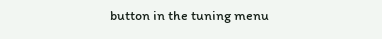button in the tuning menu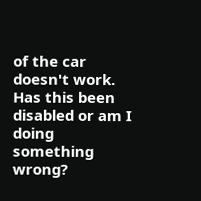of the car doesn't work. Has this been disabled or am I doing something wrong?